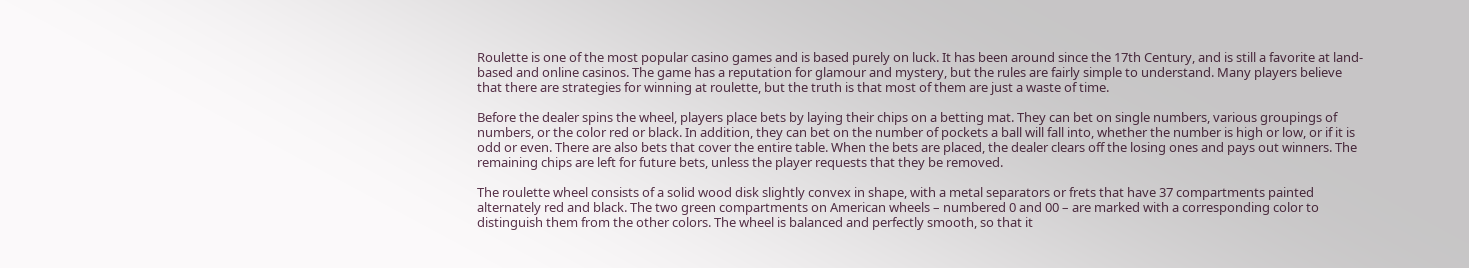Roulette is one of the most popular casino games and is based purely on luck. It has been around since the 17th Century, and is still a favorite at land-based and online casinos. The game has a reputation for glamour and mystery, but the rules are fairly simple to understand. Many players believe that there are strategies for winning at roulette, but the truth is that most of them are just a waste of time.

Before the dealer spins the wheel, players place bets by laying their chips on a betting mat. They can bet on single numbers, various groupings of numbers, or the color red or black. In addition, they can bet on the number of pockets a ball will fall into, whether the number is high or low, or if it is odd or even. There are also bets that cover the entire table. When the bets are placed, the dealer clears off the losing ones and pays out winners. The remaining chips are left for future bets, unless the player requests that they be removed.

The roulette wheel consists of a solid wood disk slightly convex in shape, with a metal separators or frets that have 37 compartments painted alternately red and black. The two green compartments on American wheels – numbered 0 and 00 – are marked with a corresponding color to distinguish them from the other colors. The wheel is balanced and perfectly smooth, so that it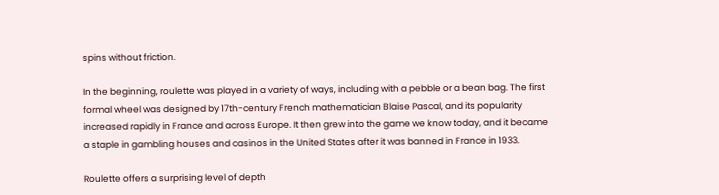spins without friction.

In the beginning, roulette was played in a variety of ways, including with a pebble or a bean bag. The first formal wheel was designed by 17th-century French mathematician Blaise Pascal, and its popularity increased rapidly in France and across Europe. It then grew into the game we know today, and it became a staple in gambling houses and casinos in the United States after it was banned in France in 1933.

Roulette offers a surprising level of depth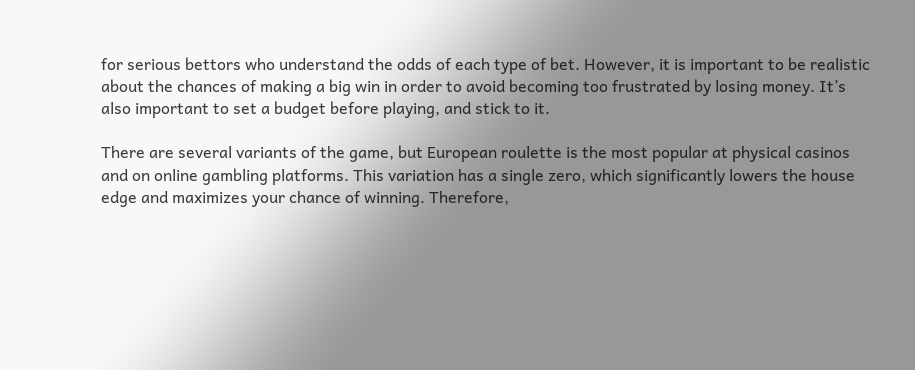for serious bettors who understand the odds of each type of bet. However, it is important to be realistic about the chances of making a big win in order to avoid becoming too frustrated by losing money. It’s also important to set a budget before playing, and stick to it.

There are several variants of the game, but European roulette is the most popular at physical casinos and on online gambling platforms. This variation has a single zero, which significantly lowers the house edge and maximizes your chance of winning. Therefore,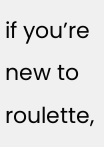if you’re new to roulette,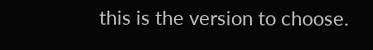this is the version to choose.